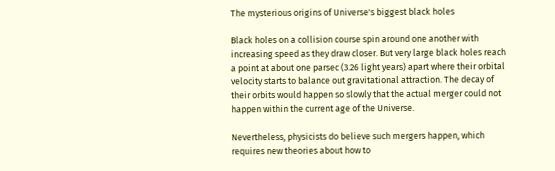The mysterious origins of Universe's biggest black holes

Black holes on a collision course spin around one another with increasing speed as they draw closer. But very large black holes reach a point at about one parsec (3.26 light years) apart where their orbital velocity starts to balance out gravitational attraction. The decay of their orbits would happen so slowly that the actual merger could not happen within the current age of the Universe.

Nevertheless, physicists do believe such mergers happen, which requires new theories about how to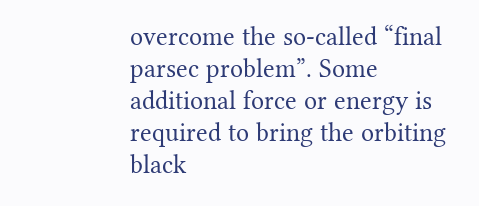overcome the so-called “final parsec problem”. Some additional force or energy is required to bring the orbiting black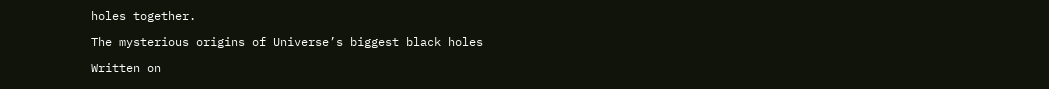holes together.

The mysterious origins of Universe’s biggest black holes

Written on